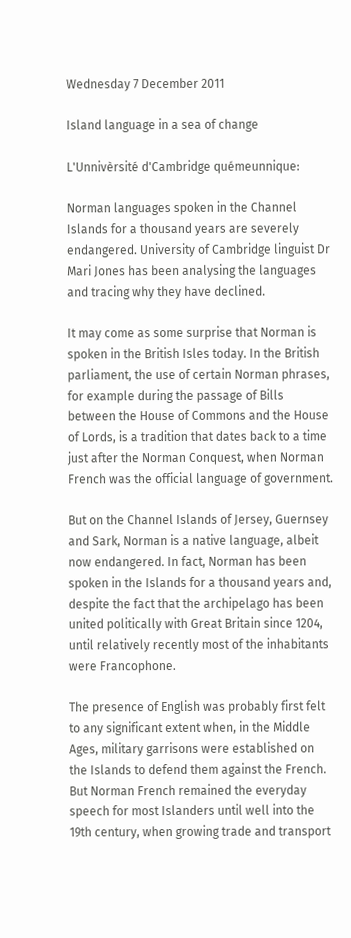Wednesday 7 December 2011

Island language in a sea of change

L'Unnivèrsité d'Cambridge quémeunnique:

Norman languages spoken in the Channel Islands for a thousand years are severely endangered. University of Cambridge linguist Dr Mari Jones has been analysing the languages and tracing why they have declined.

It may come as some surprise that Norman is spoken in the British Isles today. In the British parliament, the use of certain Norman phrases, for example during the passage of Bills between the House of Commons and the House of Lords, is a tradition that dates back to a time just after the Norman Conquest, when Norman French was the official language of government.

But on the Channel Islands of Jersey, Guernsey and Sark, Norman is a native language, albeit now endangered. In fact, Norman has been spoken in the Islands for a thousand years and, despite the fact that the archipelago has been united politically with Great Britain since 1204, until relatively recently most of the inhabitants were Francophone.

The presence of English was probably first felt to any significant extent when, in the Middle Ages, military garrisons were established on the Islands to defend them against the French. But Norman French remained the everyday speech for most Islanders until well into the 19th century, when growing trade and transport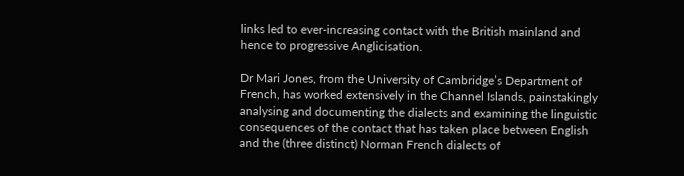links led to ever-increasing contact with the British mainland and hence to progressive Anglicisation.

Dr Mari Jones, from the University of Cambridge’s Department of French, has worked extensively in the Channel Islands, painstakingly analysing and documenting the dialects and examining the linguistic consequences of the contact that has taken place between English and the (three distinct) Norman French dialects of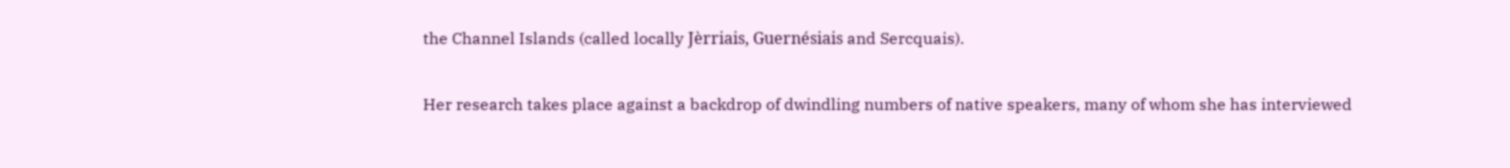the Channel Islands (called locally Jèrriais, Guernésiais and Sercquais).

Her research takes place against a backdrop of dwindling numbers of native speakers, many of whom she has interviewed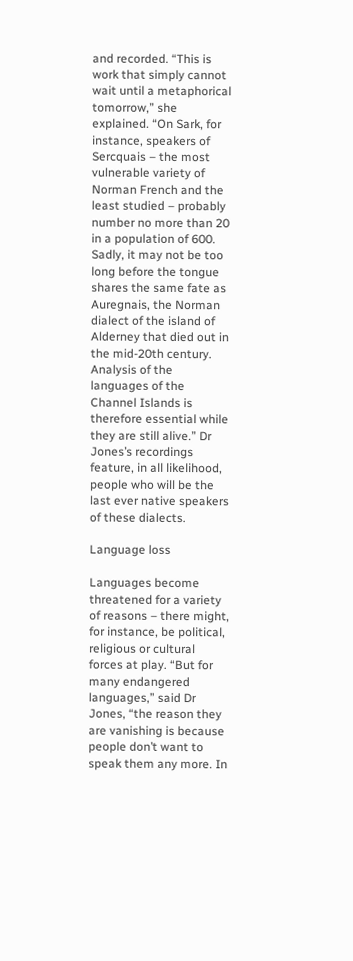and recorded. “This is work that simply cannot wait until a metaphorical tomorrow,” she explained. “On Sark, for instance, speakers of Sercquais – the most vulnerable variety of Norman French and the least studied – probably number no more than 20 in a population of 600. Sadly, it may not be too long before the tongue shares the same fate as Auregnais, the Norman dialect of the island of Alderney that died out in the mid-20th century. Analysis of the languages of the Channel Islands is therefore essential while they are still alive.” Dr Jones’s recordings feature, in all likelihood, people who will be the last ever native speakers of these dialects.

Language loss

Languages become threatened for a variety of reasons – there might, for instance, be political, religious or cultural forces at play. “But for many endangered languages,” said Dr Jones, “the reason they are vanishing is because people don’t want to speak them any more. In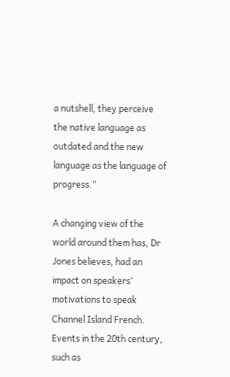a nutshell, they perceive the native language as outdated and the new language as the language of progress.”

A changing view of the world around them has, Dr Jones believes, had an impact on speakers’ motivations to speak Channel Island French. Events in the 20th century, such as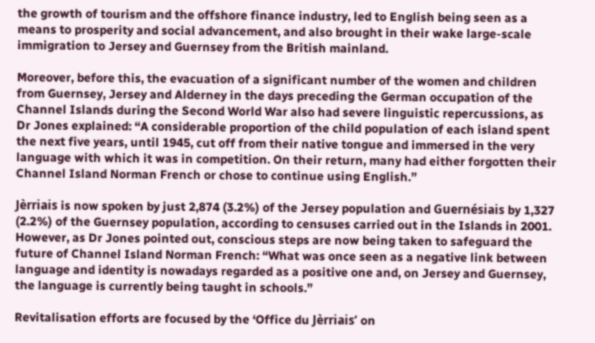the growth of tourism and the offshore finance industry, led to English being seen as a means to prosperity and social advancement, and also brought in their wake large-scale immigration to Jersey and Guernsey from the British mainland.

Moreover, before this, the evacuation of a significant number of the women and children from Guernsey, Jersey and Alderney in the days preceding the German occupation of the Channel Islands during the Second World War also had severe linguistic repercussions, as Dr Jones explained: “A considerable proportion of the child population of each island spent the next five years, until 1945, cut off from their native tongue and immersed in the very language with which it was in competition. On their return, many had either forgotten their Channel Island Norman French or chose to continue using English.”

Jèrriais is now spoken by just 2,874 (3.2%) of the Jersey population and Guernésiais by 1,327 (2.2%) of the Guernsey population, according to censuses carried out in the Islands in 2001. However, as Dr Jones pointed out, conscious steps are now being taken to safeguard the future of Channel Island Norman French: “What was once seen as a negative link between language and identity is nowadays regarded as a positive one and, on Jersey and Guernsey, the language is currently being taught in schools.”

Revitalisation efforts are focused by the ‘Office du Jèrriais’ on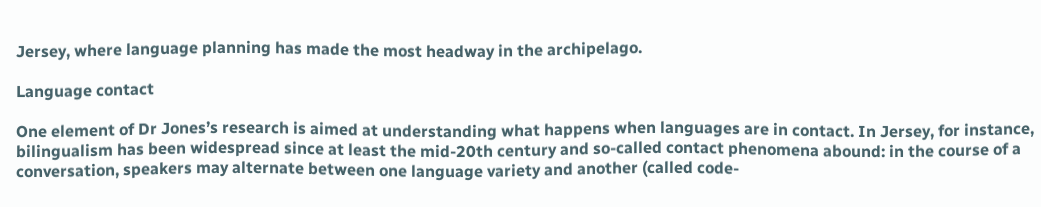Jersey, where language planning has made the most headway in the archipelago.

Language contact

One element of Dr Jones’s research is aimed at understanding what happens when languages are in contact. In Jersey, for instance, bilingualism has been widespread since at least the mid-20th century and so-called contact phenomena abound: in the course of a conversation, speakers may alternate between one language variety and another (called code-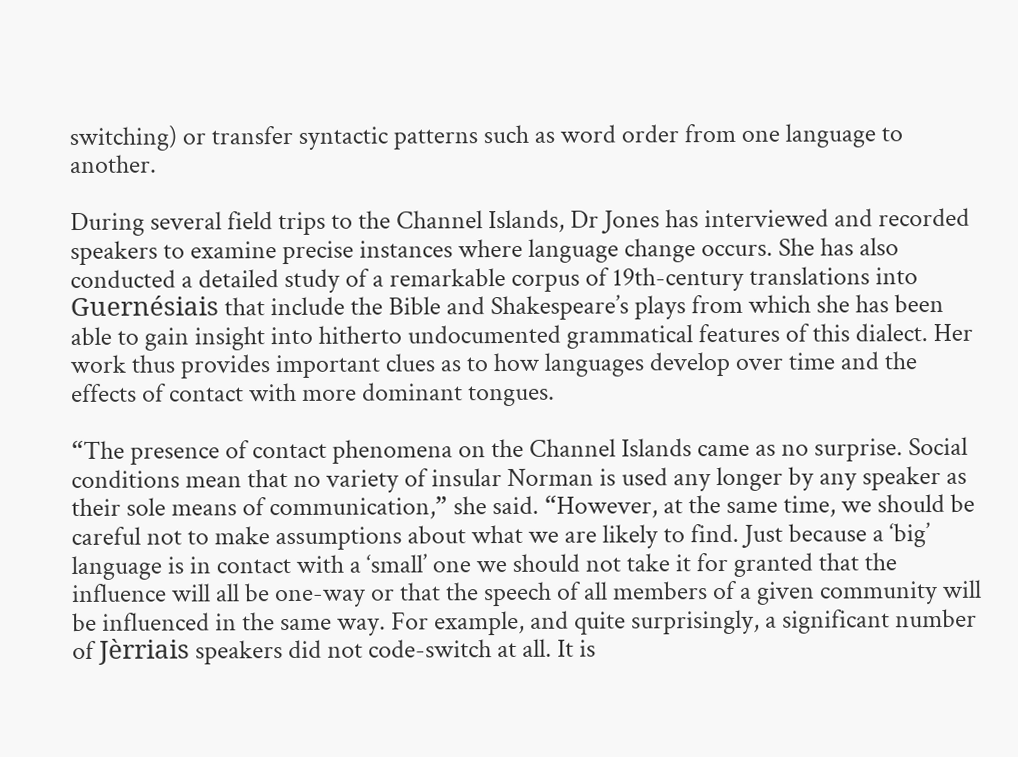switching) or transfer syntactic patterns such as word order from one language to another.

During several field trips to the Channel Islands, Dr Jones has interviewed and recorded speakers to examine precise instances where language change occurs. She has also conducted a detailed study of a remarkable corpus of 19th-century translations into Guernésiais that include the Bible and Shakespeare’s plays from which she has been able to gain insight into hitherto undocumented grammatical features of this dialect. Her work thus provides important clues as to how languages develop over time and the effects of contact with more dominant tongues.

“The presence of contact phenomena on the Channel Islands came as no surprise. Social conditions mean that no variety of insular Norman is used any longer by any speaker as their sole means of communication,” she said. “However, at the same time, we should be careful not to make assumptions about what we are likely to find. Just because a ‘big’ language is in contact with a ‘small’ one we should not take it for granted that the influence will all be one-way or that the speech of all members of a given community will be influenced in the same way. For example, and quite surprisingly, a significant number of Jèrriais speakers did not code-switch at all. It is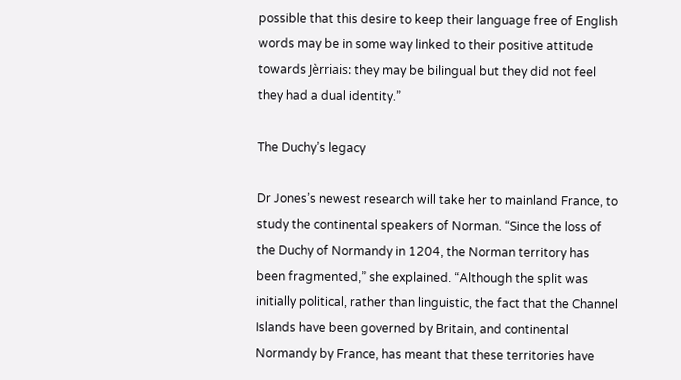possible that this desire to keep their language free of English words may be in some way linked to their positive attitude towards Jèrriais: they may be bilingual but they did not feel they had a dual identity.”

The Duchy’s legacy

Dr Jones’s newest research will take her to mainland France, to study the continental speakers of Norman. “Since the loss of the Duchy of Normandy in 1204, the Norman territory has been fragmented,” she explained. “Although the split was initially political, rather than linguistic, the fact that the Channel Islands have been governed by Britain, and continental Normandy by France, has meant that these territories have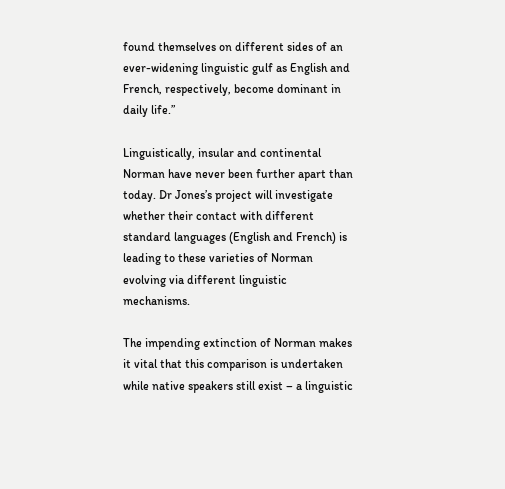found themselves on different sides of an ever-widening linguistic gulf as English and French, respectively, become dominant in daily life.”

Linguistically, insular and continental Norman have never been further apart than today. Dr Jones’s project will investigate whether their contact with different standard languages (English and French) is leading to these varieties of Norman evolving via different linguistic mechanisms.

The impending extinction of Norman makes it vital that this comparison is undertaken while native speakers still exist – a linguistic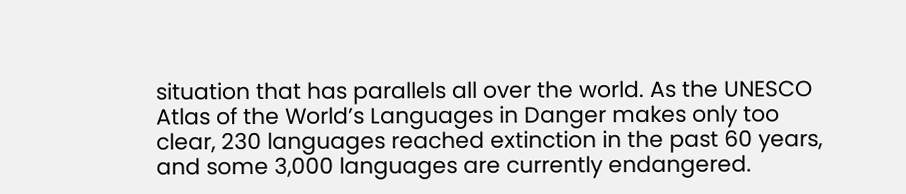situation that has parallels all over the world. As the UNESCO Atlas of the World’s Languages in Danger makes only too clear, 230 languages reached extinction in the past 60 years, and some 3,000 languages are currently endangered.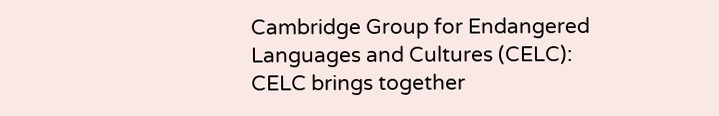Cambridge Group for Endangered Languages and Cultures (CELC): CELC brings together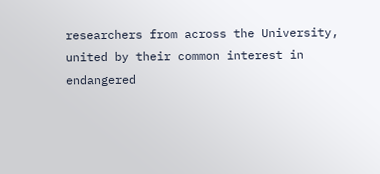researchers from across the University, united by their common interest in endangered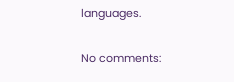languages.

No comments: